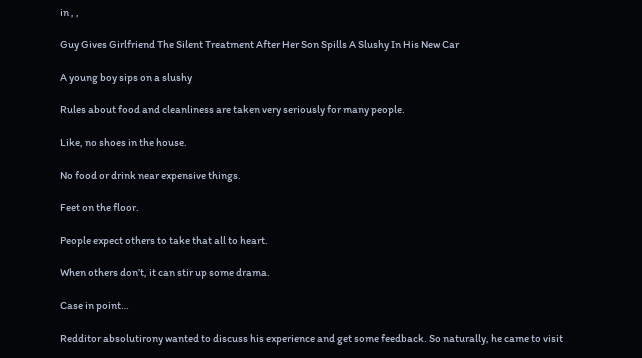in , ,

Guy Gives Girlfriend The Silent Treatment After Her Son Spills A Slushy In His New Car

A young boy sips on a slushy

Rules about food and cleanliness are taken very seriously for many people.

Like, no shoes in the house.

No food or drink near expensive things.

Feet on the floor.

People expect others to take that all to heart.

When others don’t, it can stir up some drama.

Case in point…

Redditor absolutirony wanted to discuss his experience and get some feedback. So naturally, he came to visit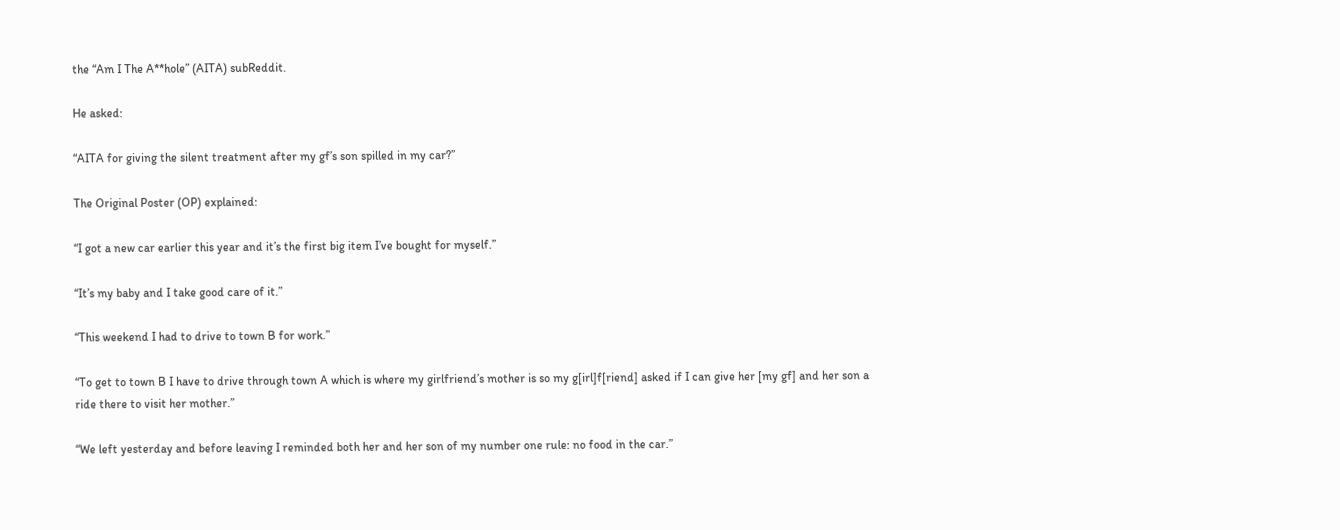the “Am I The A**hole” (AITA) subReddit.

He asked:

“AITA for giving the silent treatment after my gf’s son spilled in my car?”

The Original Poster (OP) explained:

“I got a new car earlier this year and it’s the first big item I’ve bought for myself.”

“It’s my baby and I take good care of it.”

“This weekend I had to drive to town B for work.”

“To get to town B I have to drive through town A which is where my girlfriend’s mother is so my g[irl]f[riend] asked if I can give her [my gf] and her son a ride there to visit her mother.”

“We left yesterday and before leaving I reminded both her and her son of my number one rule: no food in the car.”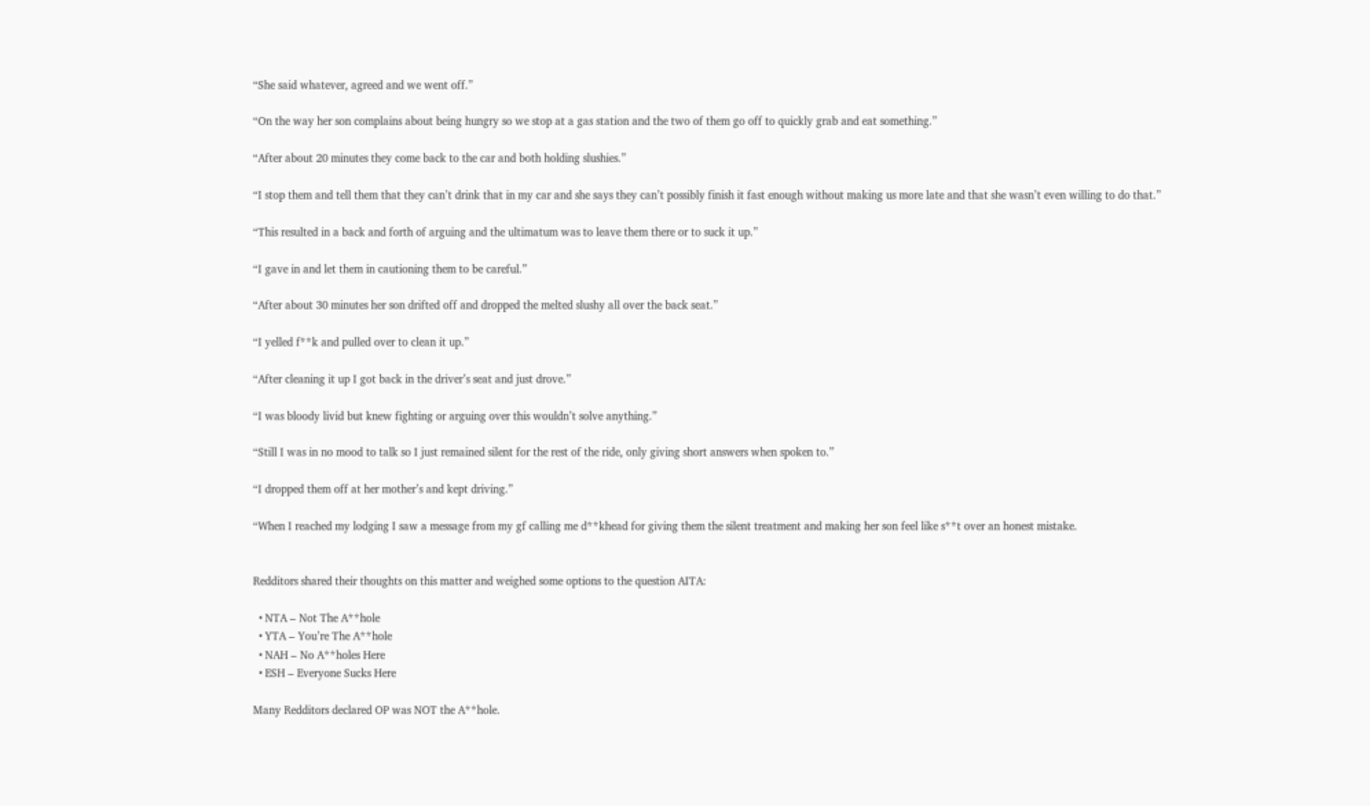“She said whatever, agreed and we went off.”

“On the way her son complains about being hungry so we stop at a gas station and the two of them go off to quickly grab and eat something.”

“After about 20 minutes they come back to the car and both holding slushies.”

“I stop them and tell them that they can’t drink that in my car and she says they can’t possibly finish it fast enough without making us more late and that she wasn’t even willing to do that.”

“This resulted in a back and forth of arguing and the ultimatum was to leave them there or to suck it up.”

“I gave in and let them in cautioning them to be careful.”

“After about 30 minutes her son drifted off and dropped the melted slushy all over the back seat.”

“I yelled f**k and pulled over to clean it up.”

“After cleaning it up I got back in the driver’s seat and just drove.”

“I was bloody livid but knew fighting or arguing over this wouldn’t solve anything.”

“Still I was in no mood to talk so I just remained silent for the rest of the ride, only giving short answers when spoken to.”

“I dropped them off at her mother’s and kept driving.”

“When I reached my lodging I saw a message from my gf calling me d**khead for giving them the silent treatment and making her son feel like s**t over an honest mistake.


Redditors shared their thoughts on this matter and weighed some options to the question AITA:

  • NTA – Not The A**hole
  • YTA – You’re The A**hole
  • NAH – No A**holes Here
  • ESH – Everyone Sucks Here

Many Redditors declared OP was NOT the A**hole.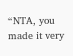“NTA, you made it very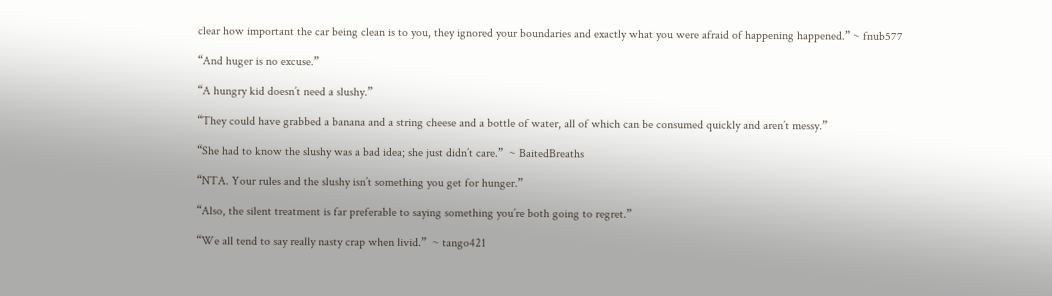clear how important the car being clean is to you, they ignored your boundaries and exactly what you were afraid of happening happened.” ~ fnub577

“And huger is no excuse.”

“A hungry kid doesn’t need a slushy.”

“They could have grabbed a banana and a string cheese and a bottle of water, all of which can be consumed quickly and aren’t messy.”

“She had to know the slushy was a bad idea; she just didn’t care.”  ~ BaitedBreaths

“NTA. Your rules and the slushy isn’t something you get for hunger.”

“Also, the silent treatment is far preferable to saying something you’re both going to regret.”

“We all tend to say really nasty crap when livid.”  ~ tango421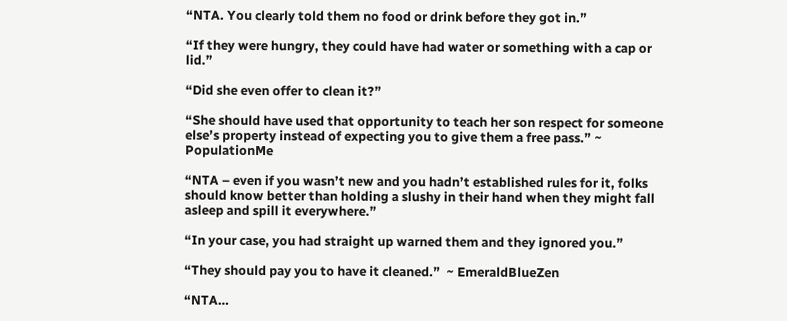“NTA. You clearly told them no food or drink before they got in.”

“If they were hungry, they could have had water or something with a cap or lid.”

“Did she even offer to clean it?”

“She should have used that opportunity to teach her son respect for someone else’s property instead of expecting you to give them a free pass.” ~ PopulationMe

“NTA – even if you wasn’t new and you hadn’t established rules for it, folks should know better than holding a slushy in their hand when they might fall asleep and spill it everywhere.”

“In your case, you had straight up warned them and they ignored you.”

“They should pay you to have it cleaned.”  ~ EmeraldBlueZen

“NTA…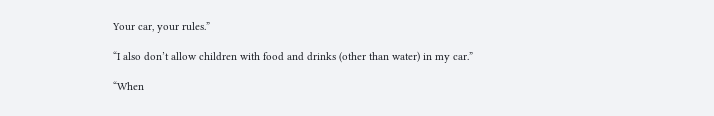Your car, your rules.”

“I also don’t allow children with food and drinks (other than water) in my car.”

“When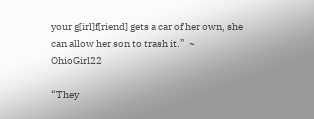your g[irl]f[riend] gets a car of her own, she can allow her son to trash it.”  ~ OhioGirl22

“They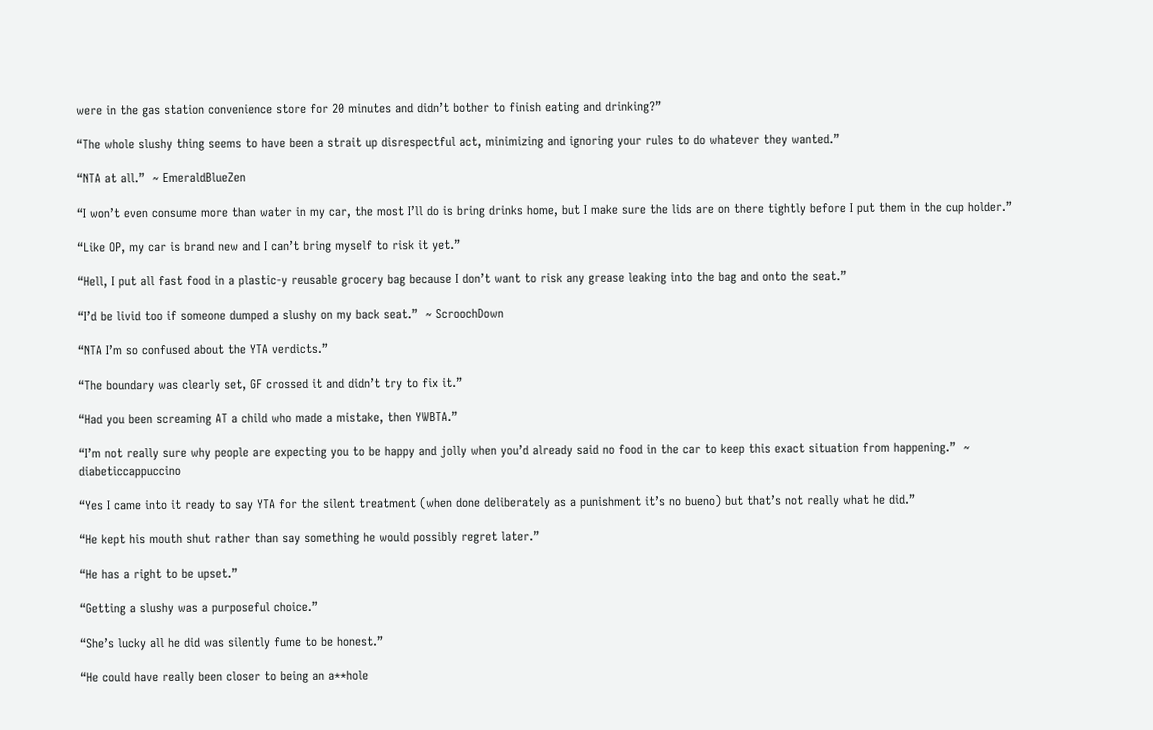were in the gas station convenience store for 20 minutes and didn’t bother to finish eating and drinking?”

“The whole slushy thing seems to have been a strait up disrespectful act, minimizing and ignoring your rules to do whatever they wanted.”

“NTA at all.”  ~ EmeraldBlueZen

“I won’t even consume more than water in my car, the most I’ll do is bring drinks home, but I make sure the lids are on there tightly before I put them in the cup holder.”

“Like OP, my car is brand new and I can’t bring myself to risk it yet.”

“Hell, I put all fast food in a plastic-y reusable grocery bag because I don’t want to risk any grease leaking into the bag and onto the seat.”

“I’d be livid too if someone dumped a slushy on my back seat.”  ~ ScroochDown

“NTA I’m so confused about the YTA verdicts.”

“The boundary was clearly set, GF crossed it and didn’t try to fix it.”

“Had you been screaming AT a child who made a mistake, then YWBTA.”

“I’m not really sure why people are expecting you to be happy and jolly when you’d already said no food in the car to keep this exact situation from happening.”  ~ diabeticcappuccino

“Yes I came into it ready to say YTA for the silent treatment (when done deliberately as a punishment it’s no bueno) but that’s not really what he did.”

“He kept his mouth shut rather than say something he would possibly regret later.”

“He has a right to be upset.”

“Getting a slushy was a purposeful choice.”

“She’s lucky all he did was silently fume to be honest.”

“He could have really been closer to being an a**hole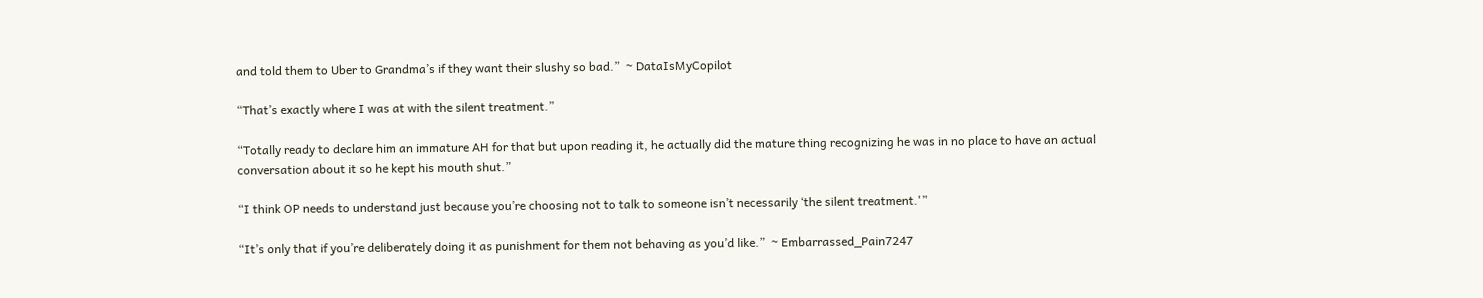and told them to Uber to Grandma’s if they want their slushy so bad.”  ~ DataIsMyCopilot

“That’s exactly where I was at with the silent treatment.”

“Totally ready to declare him an immature AH for that but upon reading it, he actually did the mature thing recognizing he was in no place to have an actual conversation about it so he kept his mouth shut.”

“I think OP needs to understand just because you’re choosing not to talk to someone isn’t necessarily ‘the silent treatment.'”

“It’s only that if you’re deliberately doing it as punishment for them not behaving as you’d like.”  ~ Embarrassed_Pain7247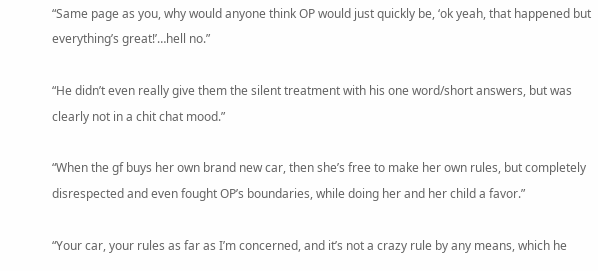“Same page as you, why would anyone think OP would just quickly be, ‘ok yeah, that happened but everything’s great!’…hell no.”

“He didn’t even really give them the silent treatment with his one word/short answers, but was clearly not in a chit chat mood.”

“When the gf buys her own brand new car, then she’s free to make her own rules, but completely disrespected and even fought OP’s boundaries, while doing her and her child a favor.”

“Your car, your rules as far as I’m concerned, and it’s not a crazy rule by any means, which he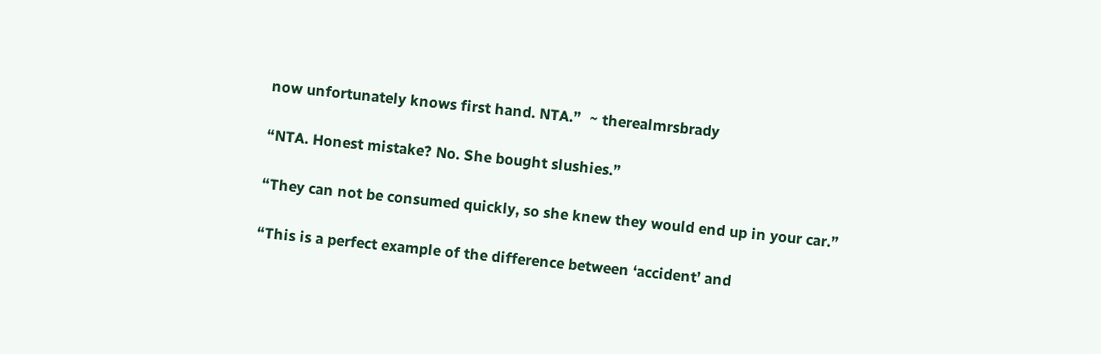now unfortunately knows first hand. NTA.”  ~ therealmrsbrady

“NTA. Honest mistake? No. She bought slushies.”

“They can not be consumed quickly, so she knew they would end up in your car.”

“This is a perfect example of the difference between ‘accident’ and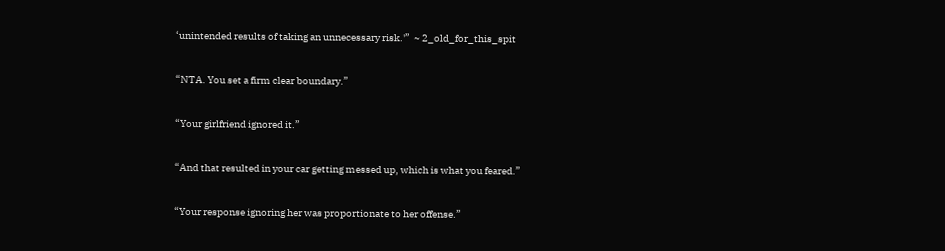‘unintended results of taking an unnecessary risk.'”  ~ 2_old_for_this_spit

“NTA. You set a firm clear boundary.”

“Your girlfriend ignored it.”

“And that resulted in your car getting messed up, which is what you feared.”

“Your response ignoring her was proportionate to her offense.”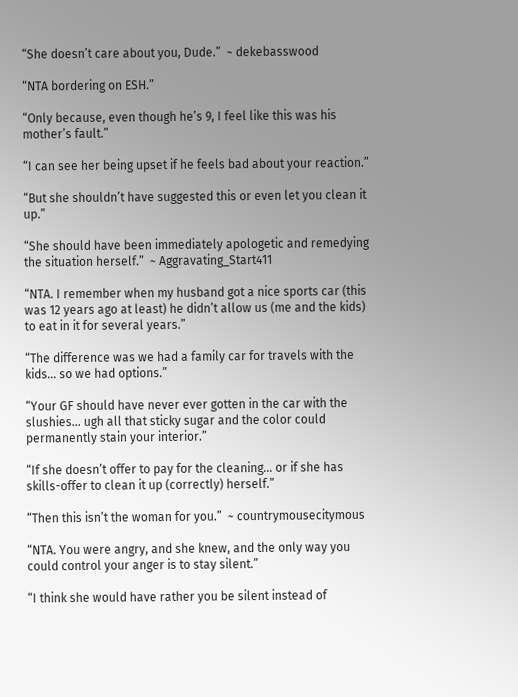“She doesn’t care about you, Dude.”  ~ dekebasswood

“NTA bordering on ESH.”

“Only because, even though he’s 9, I feel like this was his mother’s fault.”

“I can see her being upset if he feels bad about your reaction.”

“But she shouldn’t have suggested this or even let you clean it up.”

“She should have been immediately apologetic and remedying the situation herself.”  ~ Aggravating_Start411

“NTA. I remember when my husband got a nice sports car (this was 12 years ago at least) he didn’t allow us (me and the kids) to eat in it for several years.”

“The difference was we had a family car for travels with the kids… so we had options.”

“Your GF should have never ever gotten in the car with the slushies… ugh all that sticky sugar and the color could permanently stain your interior.”

“If she doesn’t offer to pay for the cleaning… or if she has skills-offer to clean it up (correctly) herself.”

“Then this isn’t the woman for you.”  ~ countrymousecitymous

“NTA. You were angry, and she knew, and the only way you could control your anger is to stay silent.”

“I think she would have rather you be silent instead of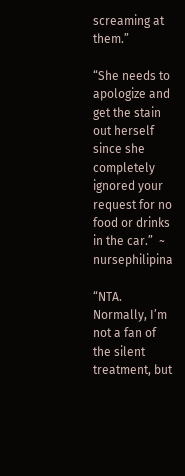screaming at them.”

“She needs to apologize and get the stain out herself since she completely ignored your request for no food or drinks in the car.”  ~ nursephilipina

“NTA. Normally, I’m not a fan of the silent treatment, but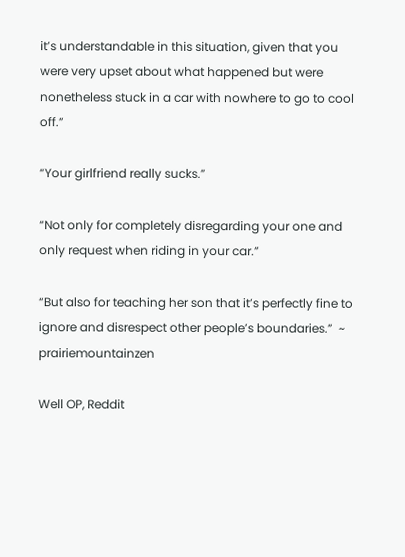it’s understandable in this situation, given that you were very upset about what happened but were nonetheless stuck in a car with nowhere to go to cool off.”

“Your girlfriend really sucks.”

“Not only for completely disregarding your one and only request when riding in your car.”

“But also for teaching her son that it’s perfectly fine to ignore and disrespect other people’s boundaries.”  ~ prairiemountainzen

Well OP, Reddit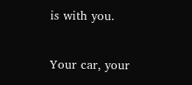is with you.

Your car, your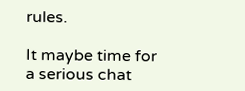rules.

It maybe time for a serious chat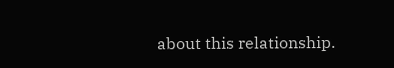about this relationship.